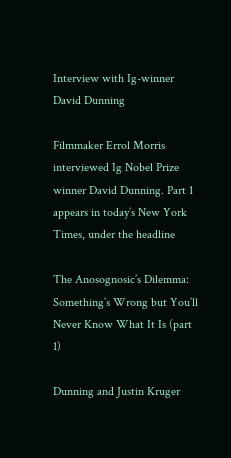Interview with Ig-winner David Dunning

Filmmaker Errol Morris interviewed Ig Nobel Prize winner David Dunning. Part 1 appears in today’s New York Times, under the headline

The Anosognosic’s Dilemma: Something’s Wrong but You’ll Never Know What It Is (part 1)

Dunning and Justin Kruger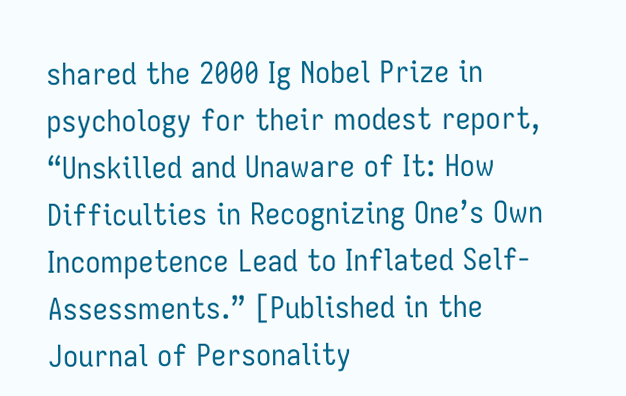shared the 2000 Ig Nobel Prize in psychology for their modest report, “Unskilled and Unaware of It: How Difficulties in Recognizing One’s Own Incompetence Lead to Inflated Self-Assessments.” [Published in the Journal of Personality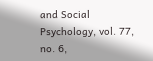and Social Psychology, vol. 77, no. 6,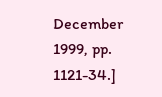December 1999, pp. 1121-34.]